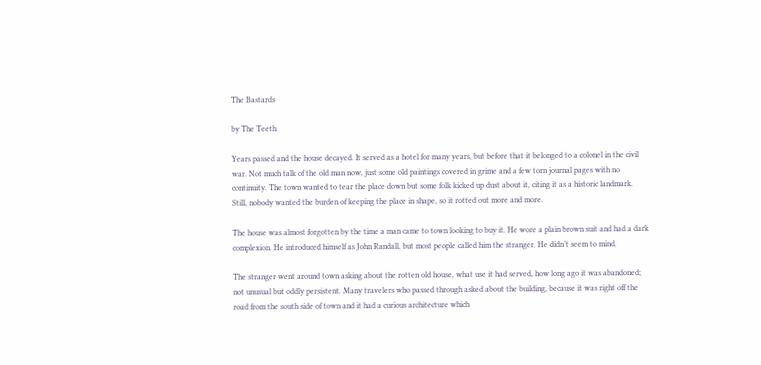The Bastards

by The Teeth

Years passed and the house decayed. It served as a hotel for many years, but before that it belonged to a colonel in the civil war. Not much talk of the old man now, just some old paintings covered in grime and a few torn journal pages with no continuity. The town wanted to tear the place down but some folk kicked up dust about it, citing it as a historic landmark. Still, nobody wanted the burden of keeping the place in shape, so it rotted out more and more.

The house was almost forgotten by the time a man came to town looking to buy it. He wore a plain brown suit and had a dark complexion. He introduced himself as John Randall, but most people called him the stranger. He didn’t seem to mind.

The stranger went around town asking about the rotten old house, what use it had served, how long ago it was abandoned; not unusual but oddly persistent. Many travelers who passed through asked about the building, because it was right off the road from the south side of town and it had a curious architecture which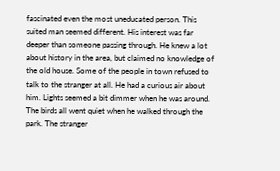fascinated even the most uneducated person. This suited man seemed different. His interest was far deeper than someone passing through. He knew a lot about history in the area, but claimed no knowledge of the old house. Some of the people in town refused to talk to the stranger at all. He had a curious air about him. Lights seemed a bit dimmer when he was around. The birds all went quiet when he walked through the park. The stranger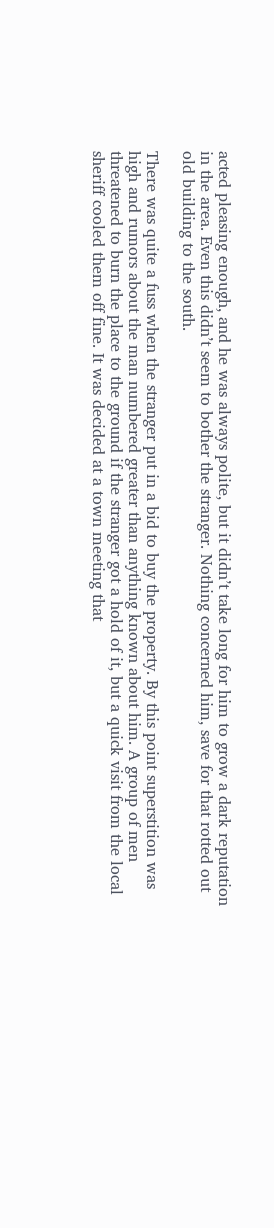acted pleasing enough, and he was always polite, but it didn’t take long for him to grow a dark reputation in the area. Even this didn’t seem to bother the stranger. Nothing concerned him, save for that rotted out old building to the south.

There was quite a fuss when the stranger put in a bid to buy the property. By this point superstition was high and rumors about the man numbered greater than anything known about him. A group of men threatened to burn the place to the ground if the stranger got a hold of it, but a quick visit from the local sheriff cooled them off fine. It was decided at a town meeting that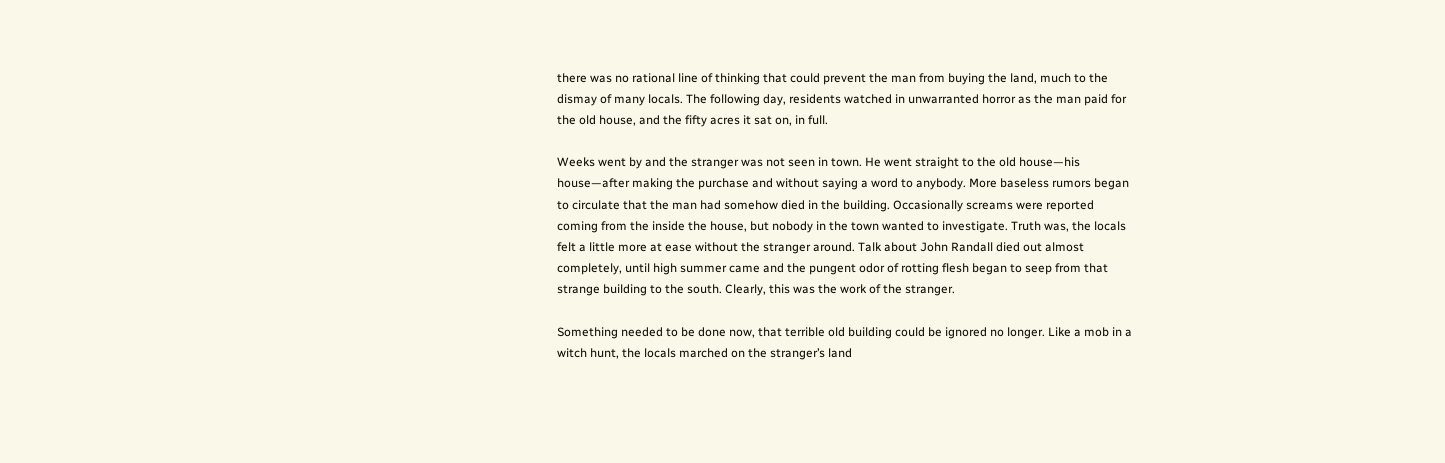there was no rational line of thinking that could prevent the man from buying the land, much to the dismay of many locals. The following day, residents watched in unwarranted horror as the man paid for the old house, and the fifty acres it sat on, in full.

Weeks went by and the stranger was not seen in town. He went straight to the old house—his house—after making the purchase and without saying a word to anybody. More baseless rumors began to circulate that the man had somehow died in the building. Occasionally screams were reported coming from the inside the house, but nobody in the town wanted to investigate. Truth was, the locals felt a little more at ease without the stranger around. Talk about John Randall died out almost completely, until high summer came and the pungent odor of rotting flesh began to seep from that strange building to the south. Clearly, this was the work of the stranger.

Something needed to be done now, that terrible old building could be ignored no longer. Like a mob in a witch hunt, the locals marched on the stranger’s land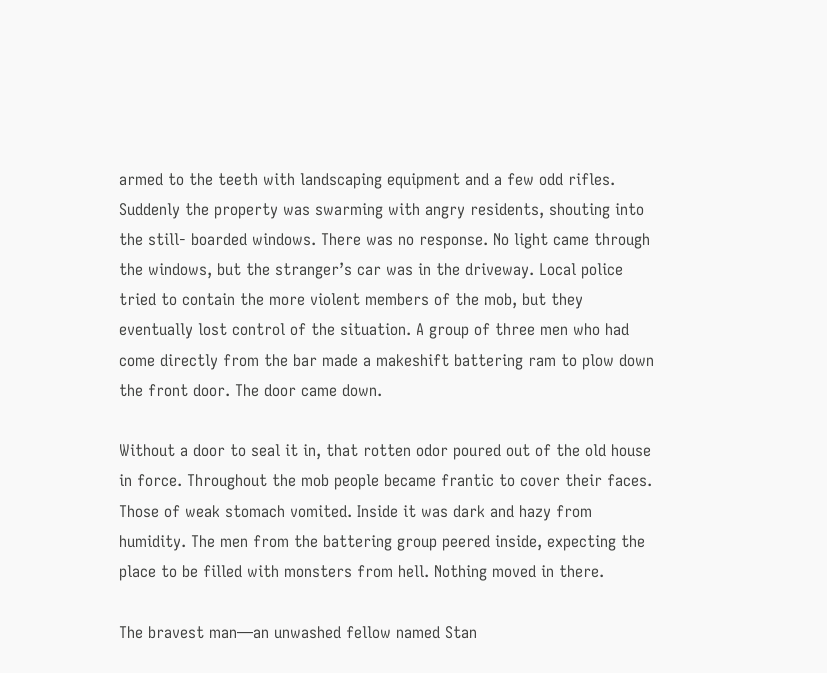armed to the teeth with landscaping equipment and a few odd rifles. Suddenly the property was swarming with angry residents, shouting into the still- boarded windows. There was no response. No light came through the windows, but the stranger’s car was in the driveway. Local police tried to contain the more violent members of the mob, but they eventually lost control of the situation. A group of three men who had come directly from the bar made a makeshift battering ram to plow down the front door. The door came down.

Without a door to seal it in, that rotten odor poured out of the old house in force. Throughout the mob people became frantic to cover their faces. Those of weak stomach vomited. Inside it was dark and hazy from humidity. The men from the battering group peered inside, expecting the place to be filled with monsters from hell. Nothing moved in there.

The bravest man—an unwashed fellow named Stan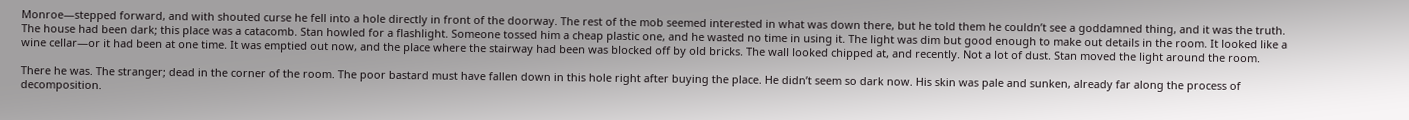Monroe—stepped forward, and with shouted curse he fell into a hole directly in front of the doorway. The rest of the mob seemed interested in what was down there, but he told them he couldn’t see a goddamned thing, and it was the truth. The house had been dark; this place was a catacomb. Stan howled for a flashlight. Someone tossed him a cheap plastic one, and he wasted no time in using it. The light was dim but good enough to make out details in the room. It looked like a wine cellar—or it had been at one time. It was emptied out now, and the place where the stairway had been was blocked off by old bricks. The wall looked chipped at, and recently. Not a lot of dust. Stan moved the light around the room.

There he was. The stranger; dead in the corner of the room. The poor bastard must have fallen down in this hole right after buying the place. He didn’t seem so dark now. His skin was pale and sunken, already far along the process of decomposition.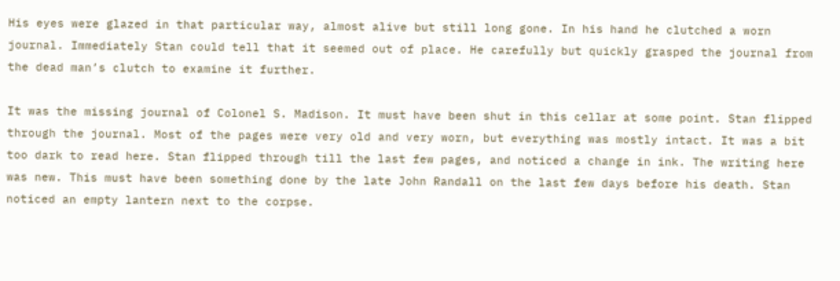His eyes were glazed in that particular way, almost alive but still long gone. In his hand he clutched a worn journal. Immediately Stan could tell that it seemed out of place. He carefully but quickly grasped the journal from the dead man’s clutch to examine it further.

It was the missing journal of Colonel S. Madison. It must have been shut in this cellar at some point. Stan flipped through the journal. Most of the pages were very old and very worn, but everything was mostly intact. It was a bit too dark to read here. Stan flipped through till the last few pages, and noticed a change in ink. The writing here was new. This must have been something done by the late John Randall on the last few days before his death. Stan noticed an empty lantern next to the corpse.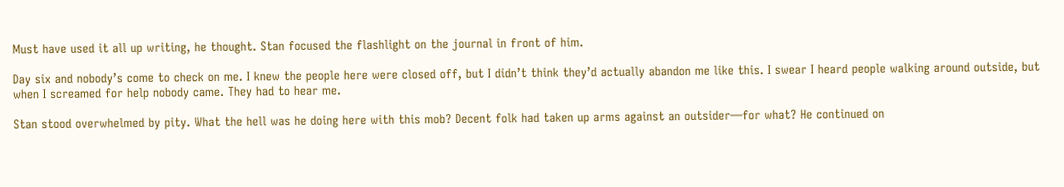Must have used it all up writing, he thought. Stan focused the flashlight on the journal in front of him.

Day six and nobody’s come to check on me. I knew the people here were closed off, but I didn’t think they’d actually abandon me like this. I swear I heard people walking around outside, but when I screamed for help nobody came. They had to hear me.

Stan stood overwhelmed by pity. What the hell was he doing here with this mob? Decent folk had taken up arms against an outsider—for what? He continued on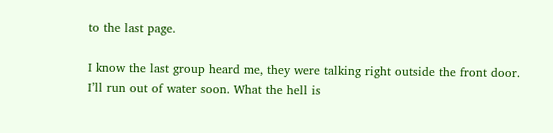to the last page.

I know the last group heard me, they were talking right outside the front door. I’ll run out of water soon. What the hell is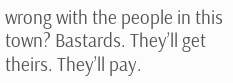wrong with the people in this town? Bastards. They’ll get theirs. They’ll pay.